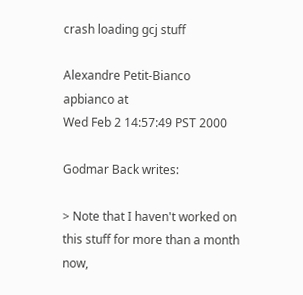crash loading gcj stuff

Alexandre Petit-Bianco apbianco at
Wed Feb 2 14:57:49 PST 2000

Godmar Back writes:

> Note that I haven't worked on this stuff for more than a month now,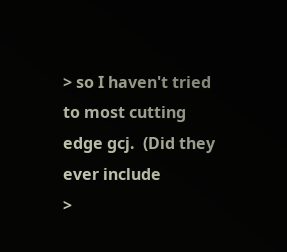> so I haven't tried to most cutting edge gcj.  (Did they ever include
>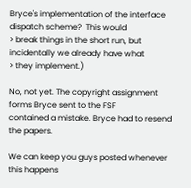Bryce's implementation of the interface dispatch scheme?  This would
> break things in the short run, but incidentally we already have what
> they implement.)

No, not yet. The copyright assignment forms Bryce sent to the FSF
contained a mistake. Bryce had to resend the papers.

We can keep you guys posted whenever this happens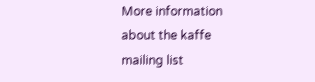More information about the kaffe mailing list